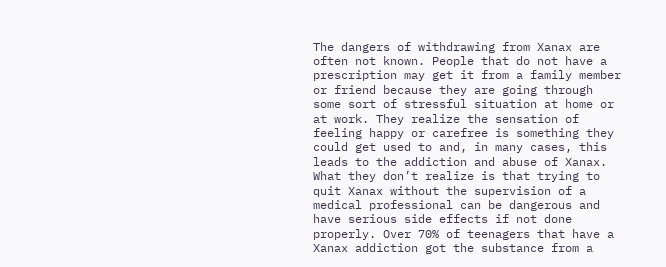The dangers of withdrawing from Xanax are often not known. People that do not have a prescription may get it from a family member or friend because they are going through some sort of stressful situation at home or at work. They realize the sensation of feeling happy or carefree is something they could get used to and, in many cases, this leads to the addiction and abuse of Xanax. What they don’t realize is that trying to quit Xanax without the supervision of a medical professional can be dangerous and have serious side effects if not done properly. Over 70% of teenagers that have a Xanax addiction got the substance from a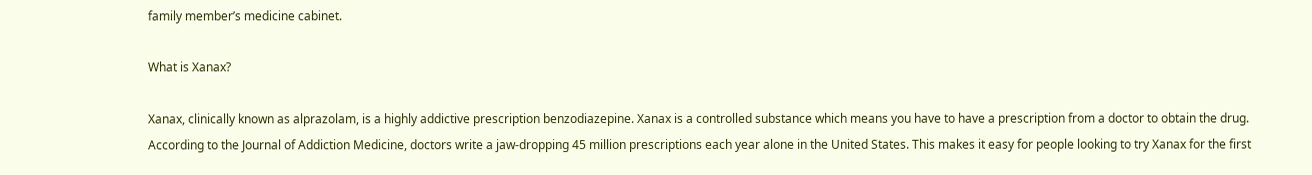family member’s medicine cabinet.

What is Xanax?

Xanax, clinically known as alprazolam, is a highly addictive prescription benzodiazepine. Xanax is a controlled substance which means you have to have a prescription from a doctor to obtain the drug. According to the Journal of Addiction Medicine, doctors write a jaw-dropping 45 million prescriptions each year alone in the United States. This makes it easy for people looking to try Xanax for the first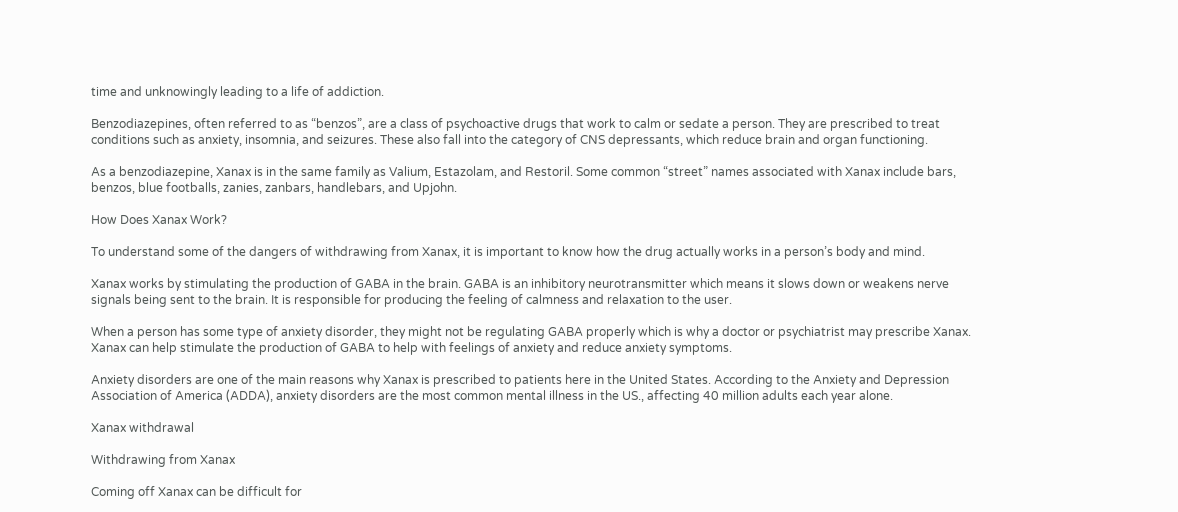time and unknowingly leading to a life of addiction.

Benzodiazepines, often referred to as “benzos”, are a class of psychoactive drugs that work to calm or sedate a person. They are prescribed to treat conditions such as anxiety, insomnia, and seizures. These also fall into the category of CNS depressants, which reduce brain and organ functioning.

As a benzodiazepine, Xanax is in the same family as Valium, Estazolam, and Restoril. Some common “street” names associated with Xanax include bars, benzos, blue footballs, zanies, zanbars, handlebars, and Upjohn.

How Does Xanax Work?

To understand some of the dangers of withdrawing from Xanax, it is important to know how the drug actually works in a person’s body and mind.

Xanax works by stimulating the production of GABA in the brain. GABA is an inhibitory neurotransmitter which means it slows down or weakens nerve signals being sent to the brain. It is responsible for producing the feeling of calmness and relaxation to the user.

When a person has some type of anxiety disorder, they might not be regulating GABA properly which is why a doctor or psychiatrist may prescribe Xanax. Xanax can help stimulate the production of GABA to help with feelings of anxiety and reduce anxiety symptoms.

Anxiety disorders are one of the main reasons why Xanax is prescribed to patients here in the United States. According to the Anxiety and Depression Association of America (ADDA), anxiety disorders are the most common mental illness in the US., affecting 40 million adults each year alone.

Xanax withdrawal

Withdrawing from Xanax

Coming off Xanax can be difficult for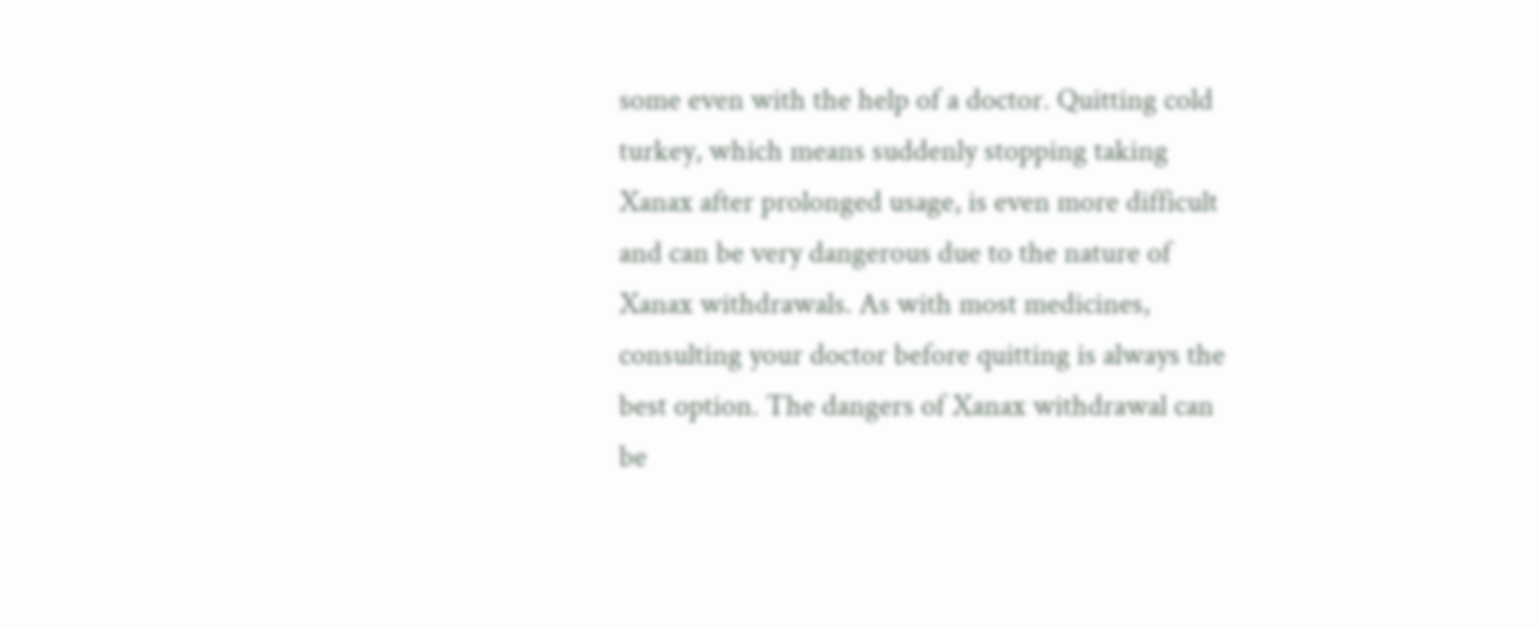some even with the help of a doctor. Quitting cold turkey, which means suddenly stopping taking Xanax after prolonged usage, is even more difficult and can be very dangerous due to the nature of Xanax withdrawals. As with most medicines, consulting your doctor before quitting is always the best option. The dangers of Xanax withdrawal can be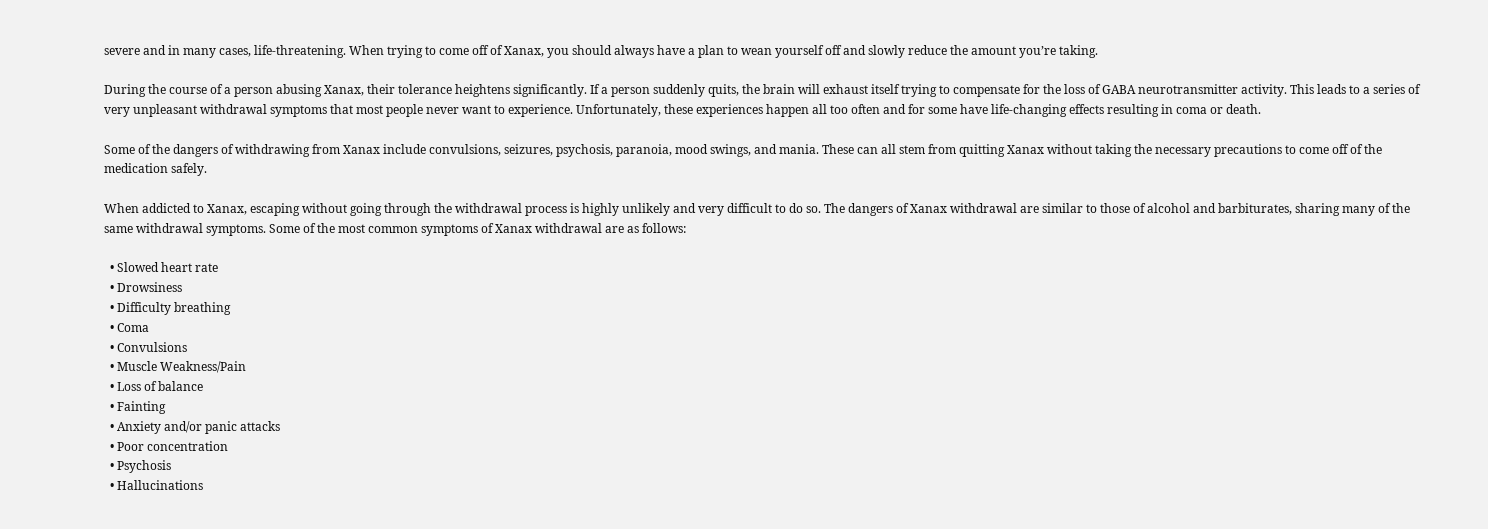severe and in many cases, life-threatening. When trying to come off of Xanax, you should always have a plan to wean yourself off and slowly reduce the amount you’re taking.

During the course of a person abusing Xanax, their tolerance heightens significantly. If a person suddenly quits, the brain will exhaust itself trying to compensate for the loss of GABA neurotransmitter activity. This leads to a series of very unpleasant withdrawal symptoms that most people never want to experience. Unfortunately, these experiences happen all too often and for some have life-changing effects resulting in coma or death.

Some of the dangers of withdrawing from Xanax include convulsions, seizures, psychosis, paranoia, mood swings, and mania. These can all stem from quitting Xanax without taking the necessary precautions to come off of the medication safely.

When addicted to Xanax, escaping without going through the withdrawal process is highly unlikely and very difficult to do so. The dangers of Xanax withdrawal are similar to those of alcohol and barbiturates, sharing many of the same withdrawal symptoms. Some of the most common symptoms of Xanax withdrawal are as follows:

  • Slowed heart rate
  • Drowsiness
  • Difficulty breathing
  • Coma
  • Convulsions
  • Muscle Weakness/Pain
  • Loss of balance
  • Fainting
  • Anxiety and/or panic attacks
  • Poor concentration
  • Psychosis
  • Hallucinations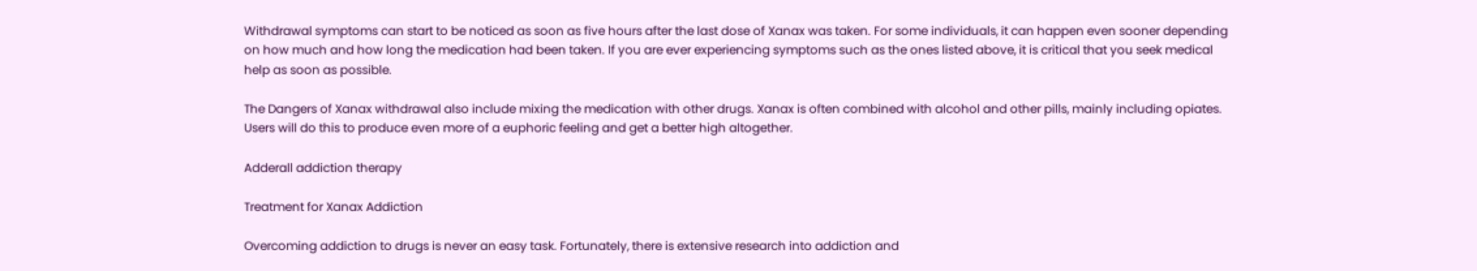Withdrawal symptoms can start to be noticed as soon as five hours after the last dose of Xanax was taken. For some individuals, it can happen even sooner depending on how much and how long the medication had been taken. If you are ever experiencing symptoms such as the ones listed above, it is critical that you seek medical help as soon as possible.

The Dangers of Xanax withdrawal also include mixing the medication with other drugs. Xanax is often combined with alcohol and other pills, mainly including opiates. Users will do this to produce even more of a euphoric feeling and get a better high altogether.

Adderall addiction therapy

Treatment for Xanax Addiction

Overcoming addiction to drugs is never an easy task. Fortunately, there is extensive research into addiction and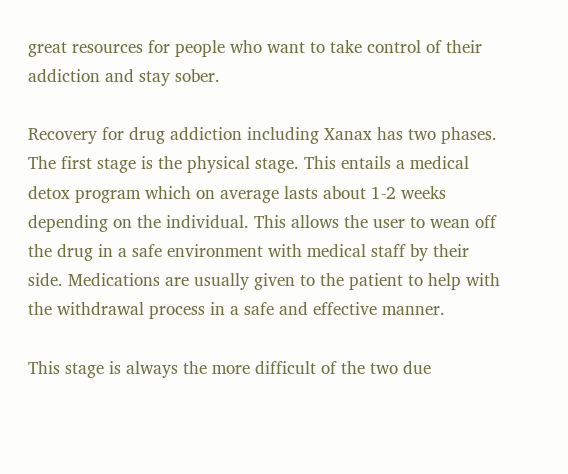great resources for people who want to take control of their addiction and stay sober.

Recovery for drug addiction including Xanax has two phases. The first stage is the physical stage. This entails a medical detox program which on average lasts about 1-2 weeks depending on the individual. This allows the user to wean off the drug in a safe environment with medical staff by their side. Medications are usually given to the patient to help with the withdrawal process in a safe and effective manner.

This stage is always the more difficult of the two due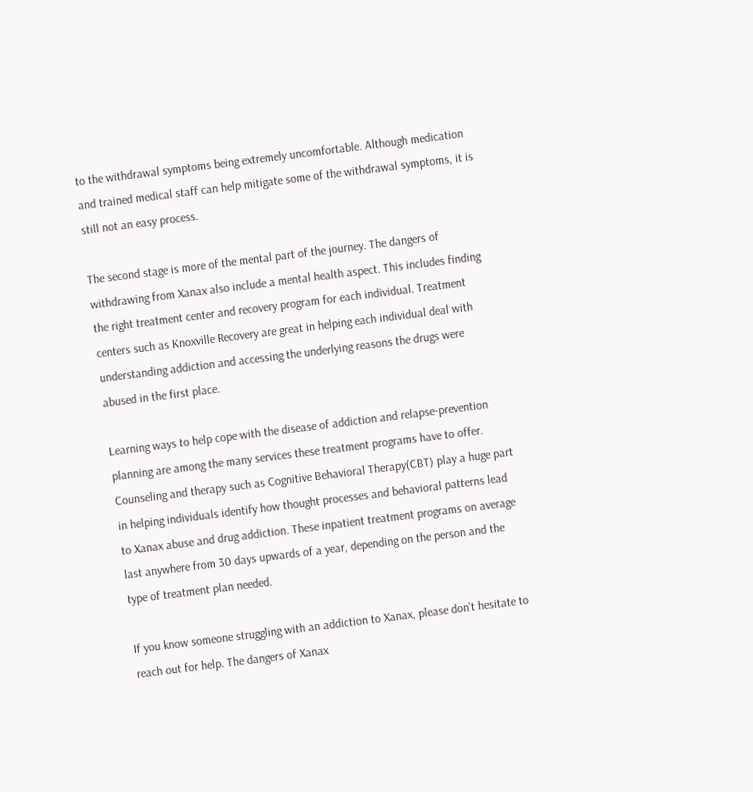to the withdrawal symptoms being extremely uncomfortable. Although medication and trained medical staff can help mitigate some of the withdrawal symptoms, it is still not an easy process.

The second stage is more of the mental part of the journey. The dangers of withdrawing from Xanax also include a mental health aspect. This includes finding the right treatment center and recovery program for each individual. Treatment centers such as Knoxville Recovery are great in helping each individual deal with understanding addiction and accessing the underlying reasons the drugs were abused in the first place.

Learning ways to help cope with the disease of addiction and relapse-prevention planning are among the many services these treatment programs have to offer. Counseling and therapy such as Cognitive Behavioral Therapy(CBT) play a huge part in helping individuals identify how thought processes and behavioral patterns lead to Xanax abuse and drug addiction. These inpatient treatment programs on average last anywhere from 30 days upwards of a year, depending on the person and the type of treatment plan needed.

If you know someone struggling with an addiction to Xanax, please don’t hesitate to reach out for help. The dangers of Xanax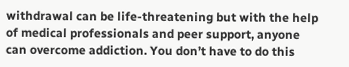withdrawal can be life-threatening but with the help of medical professionals and peer support, anyone can overcome addiction. You don’t have to do this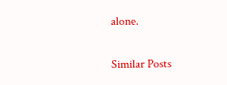alone.

Similar Posts